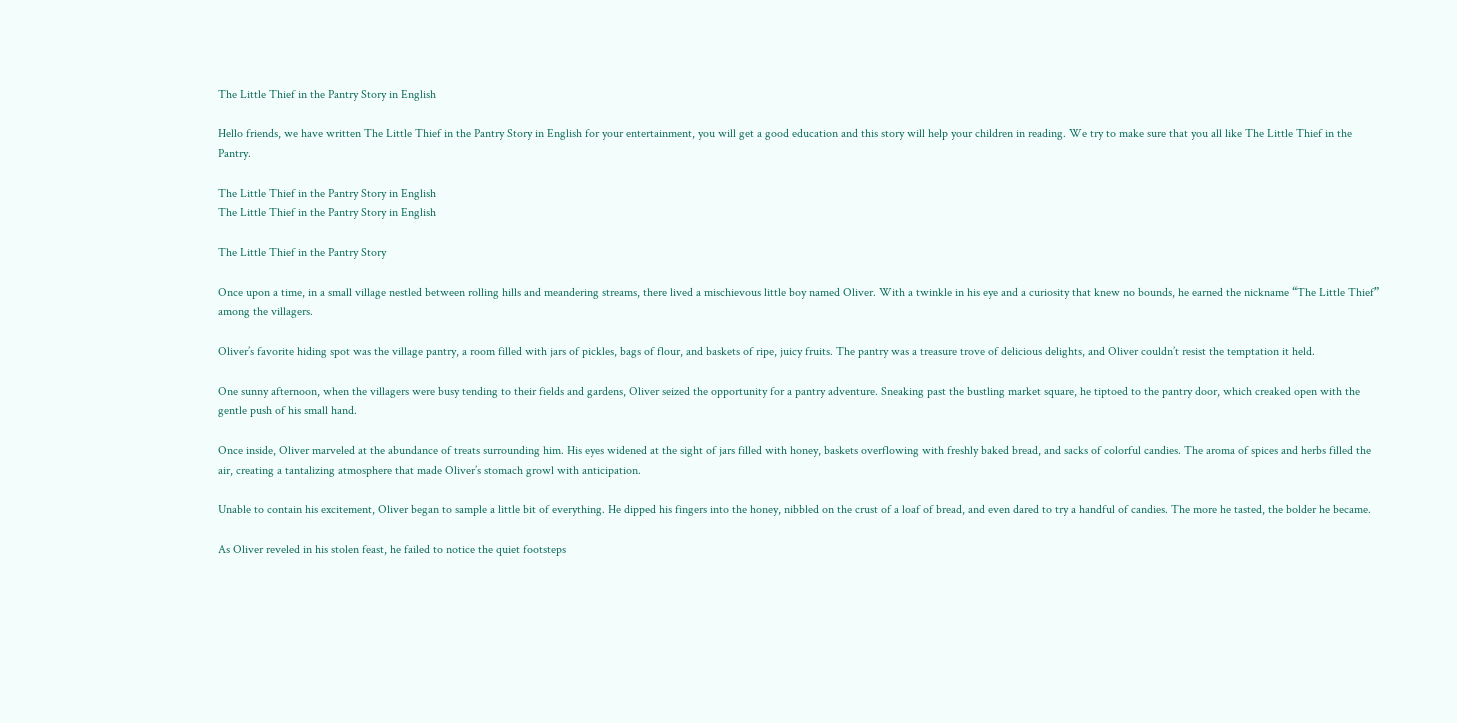The Little Thief in the Pantry Story in English

Hello friends, we have written The Little Thief in the Pantry Story in English for your entertainment, you will get a good education and this story will help your children in reading. We try to make sure that you all like The Little Thief in the Pantry.

The Little Thief in the Pantry Story in English
The Little Thief in the Pantry Story in English

The Little Thief in the Pantry Story

Once upon a time, in a small village nestled between rolling hills and meandering streams, there lived a mischievous little boy named Oliver. With a twinkle in his eye and a curiosity that knew no bounds, he earned the nickname “The Little Thief” among the villagers.

Oliver’s favorite hiding spot was the village pantry, a room filled with jars of pickles, bags of flour, and baskets of ripe, juicy fruits. The pantry was a treasure trove of delicious delights, and Oliver couldn’t resist the temptation it held.

One sunny afternoon, when the villagers were busy tending to their fields and gardens, Oliver seized the opportunity for a pantry adventure. Sneaking past the bustling market square, he tiptoed to the pantry door, which creaked open with the gentle push of his small hand.

Once inside, Oliver marveled at the abundance of treats surrounding him. His eyes widened at the sight of jars filled with honey, baskets overflowing with freshly baked bread, and sacks of colorful candies. The aroma of spices and herbs filled the air, creating a tantalizing atmosphere that made Oliver’s stomach growl with anticipation.

Unable to contain his excitement, Oliver began to sample a little bit of everything. He dipped his fingers into the honey, nibbled on the crust of a loaf of bread, and even dared to try a handful of candies. The more he tasted, the bolder he became.

As Oliver reveled in his stolen feast, he failed to notice the quiet footsteps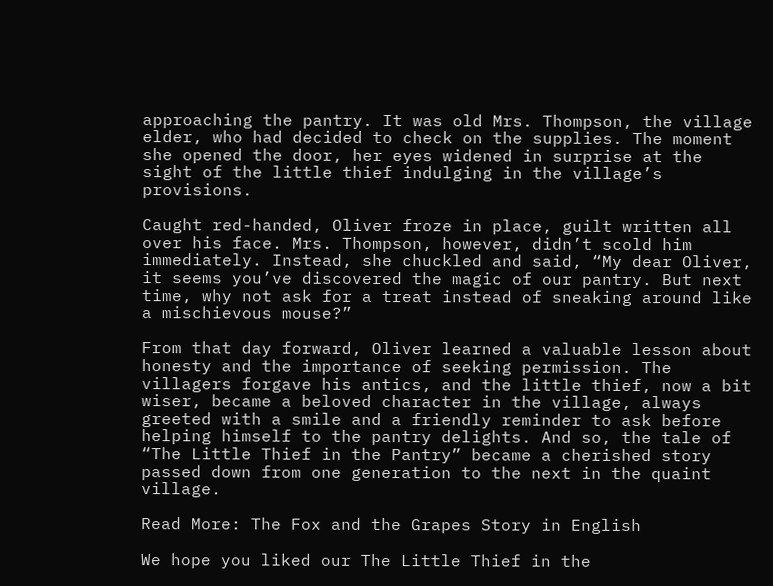approaching the pantry. It was old Mrs. Thompson, the village elder, who had decided to check on the supplies. The moment she opened the door, her eyes widened in surprise at the sight of the little thief indulging in the village’s provisions.

Caught red-handed, Oliver froze in place, guilt written all over his face. Mrs. Thompson, however, didn’t scold him immediately. Instead, she chuckled and said, “My dear Oliver, it seems you’ve discovered the magic of our pantry. But next time, why not ask for a treat instead of sneaking around like a mischievous mouse?”

From that day forward, Oliver learned a valuable lesson about honesty and the importance of seeking permission. The villagers forgave his antics, and the little thief, now a bit wiser, became a beloved character in the village, always greeted with a smile and a friendly reminder to ask before helping himself to the pantry delights. And so, the tale of “The Little Thief in the Pantry” became a cherished story passed down from one generation to the next in the quaint village.

Read More: The Fox and the Grapes Story in English

We hope you liked our The Little Thief in the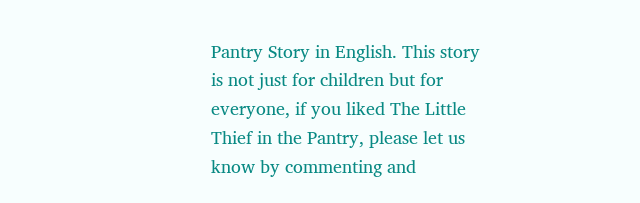Pantry Story in English. This story is not just for children but for everyone, if you liked The Little Thief in the Pantry, please let us know by commenting and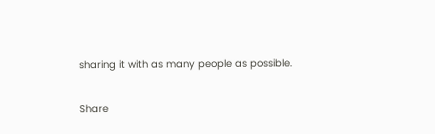sharing it with as many people as possible.

Share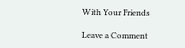With Your Friends

Leave a Comment